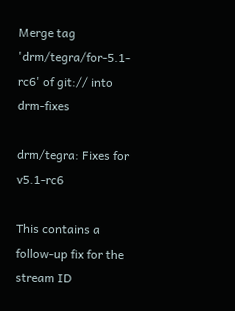Merge tag 'drm/tegra/for-5.1-rc6' of git:// into drm-fixes

drm/tegra: Fixes for v5.1-rc6

This contains a follow-up fix for the stream ID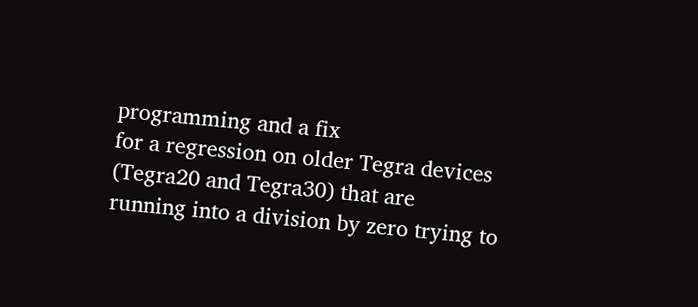programming and a fix
for a regression on older Tegra devices (Tegra20 and Tegra30) that are
running into a division by zero trying to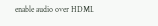enable audio over HDMI.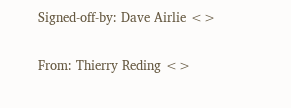Signed-off-by: Dave Airlie <>

From: Thierry Reding <>